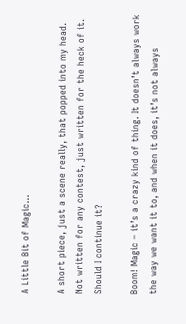A Little Bit of Magic…

A short piece, just a scene really, that popped into my head. Not written for any contest, just written for the heck of it. Should I continue it?

Boom! Magic – it’s a crazy kind of thing. It doesn’t always work the way we want it to, and when it does, it’s not always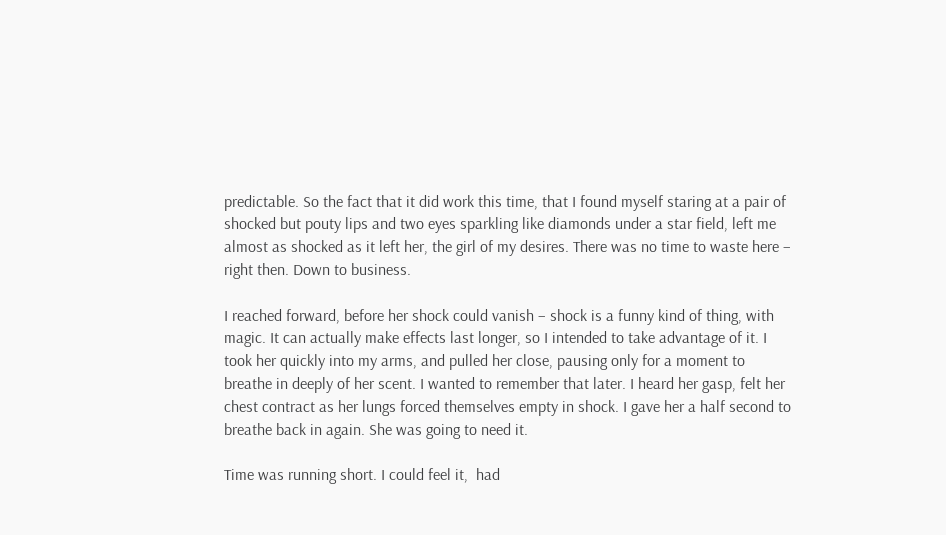predictable. So the fact that it did work this time, that I found myself staring at a pair of shocked but pouty lips and two eyes sparkling like diamonds under a star field, left me almost as shocked as it left her, the girl of my desires. There was no time to waste here – right then. Down to business.

I reached forward, before her shock could vanish – shock is a funny kind of thing, with magic. It can actually make effects last longer, so I intended to take advantage of it. I took her quickly into my arms, and pulled her close, pausing only for a moment to breathe in deeply of her scent. I wanted to remember that later. I heard her gasp, felt her chest contract as her lungs forced themselves empty in shock. I gave her a half second to breathe back in again. She was going to need it.

Time was running short. I could feel it,  had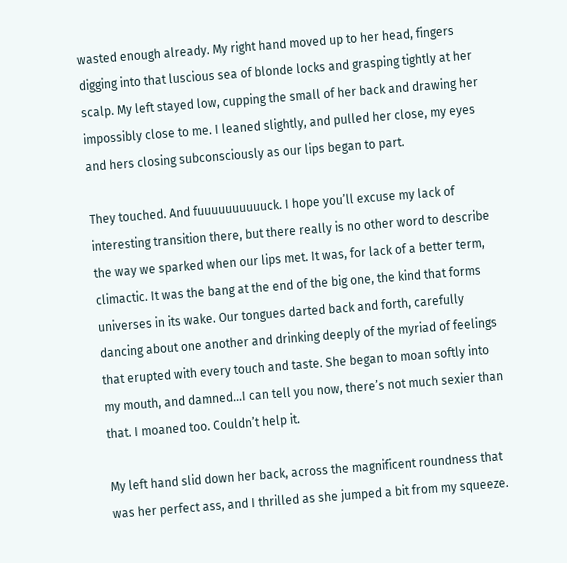wasted enough already. My right hand moved up to her head, fingers digging into that luscious sea of blonde locks and grasping tightly at her scalp. My left stayed low, cupping the small of her back and drawing her impossibly close to me. I leaned slightly, and pulled her close, my eyes and hers closing subconsciously as our lips began to part.

They touched. And fuuuuuuuuuuck. I hope you’ll excuse my lack of interesting transition there, but there really is no other word to describe the way we sparked when our lips met. It was, for lack of a better term, climactic. It was the bang at the end of the big one, the kind that forms universes in its wake. Our tongues darted back and forth, carefully dancing about one another and drinking deeply of the myriad of feelings that erupted with every touch and taste. She began to moan softly into my mouth, and damned…I can tell you now, there’s not much sexier than that. I moaned too. Couldn’t help it.

My left hand slid down her back, across the magnificent roundness that was her perfect ass, and I thrilled as she jumped a bit from my squeeze.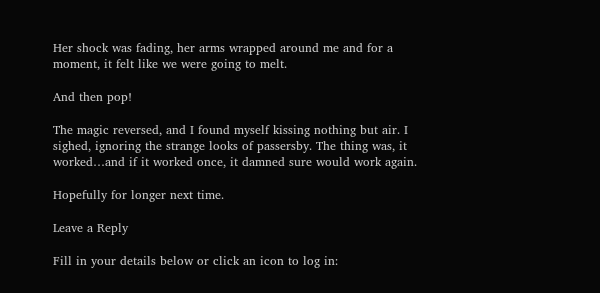Her shock was fading, her arms wrapped around me and for a moment, it felt like we were going to melt.

And then pop!

The magic reversed, and I found myself kissing nothing but air. I sighed, ignoring the strange looks of passersby. The thing was, it worked…and if it worked once, it damned sure would work again.

Hopefully for longer next time.

Leave a Reply

Fill in your details below or click an icon to log in: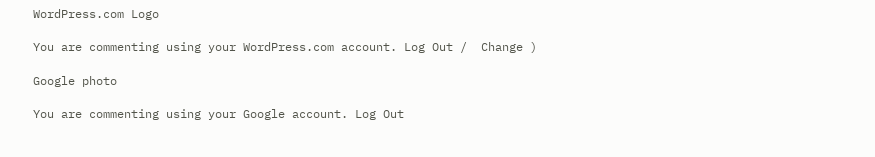WordPress.com Logo

You are commenting using your WordPress.com account. Log Out /  Change )

Google photo

You are commenting using your Google account. Log Out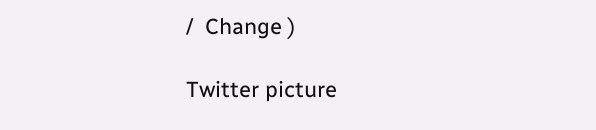/  Change )

Twitter picture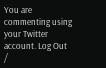You are commenting using your Twitter account. Log Out /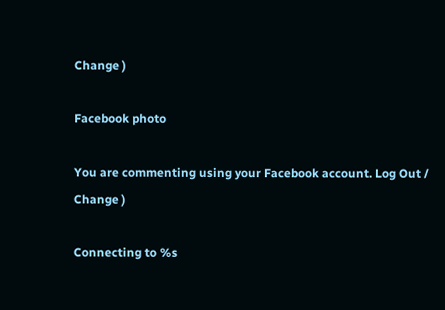Change )

Facebook photo

You are commenting using your Facebook account. Log Out /  Change )

Connecting to %s